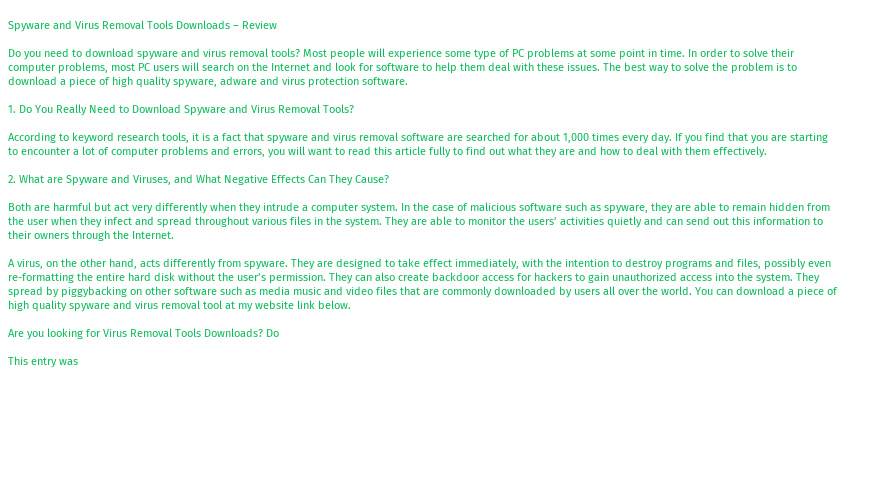Spyware and Virus Removal Tools Downloads – Review

Do you need to download spyware and virus removal tools? Most people will experience some type of PC problems at some point in time. In order to solve their computer problems, most PC users will search on the Internet and look for software to help them deal with these issues. The best way to solve the problem is to download a piece of high quality spyware, adware and virus protection software.

1. Do You Really Need to Download Spyware and Virus Removal Tools?

According to keyword research tools, it is a fact that spyware and virus removal software are searched for about 1,000 times every day. If you find that you are starting to encounter a lot of computer problems and errors, you will want to read this article fully to find out what they are and how to deal with them effectively.

2. What are Spyware and Viruses, and What Negative Effects Can They Cause?

Both are harmful but act very differently when they intrude a computer system. In the case of malicious software such as spyware, they are able to remain hidden from the user when they infect and spread throughout various files in the system. They are able to monitor the users’ activities quietly and can send out this information to their owners through the Internet.

A virus, on the other hand, acts differently from spyware. They are designed to take effect immediately, with the intention to destroy programs and files, possibly even re-formatting the entire hard disk without the user’s permission. They can also create backdoor access for hackers to gain unauthorized access into the system. They spread by piggybacking on other software such as media music and video files that are commonly downloaded by users all over the world. You can download a piece of high quality spyware and virus removal tool at my website link below.

Are you looking for Virus Removal Tools Downloads? Do

This entry was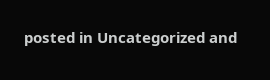posted in Uncategorized and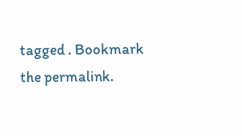tagged . Bookmark the permalink.